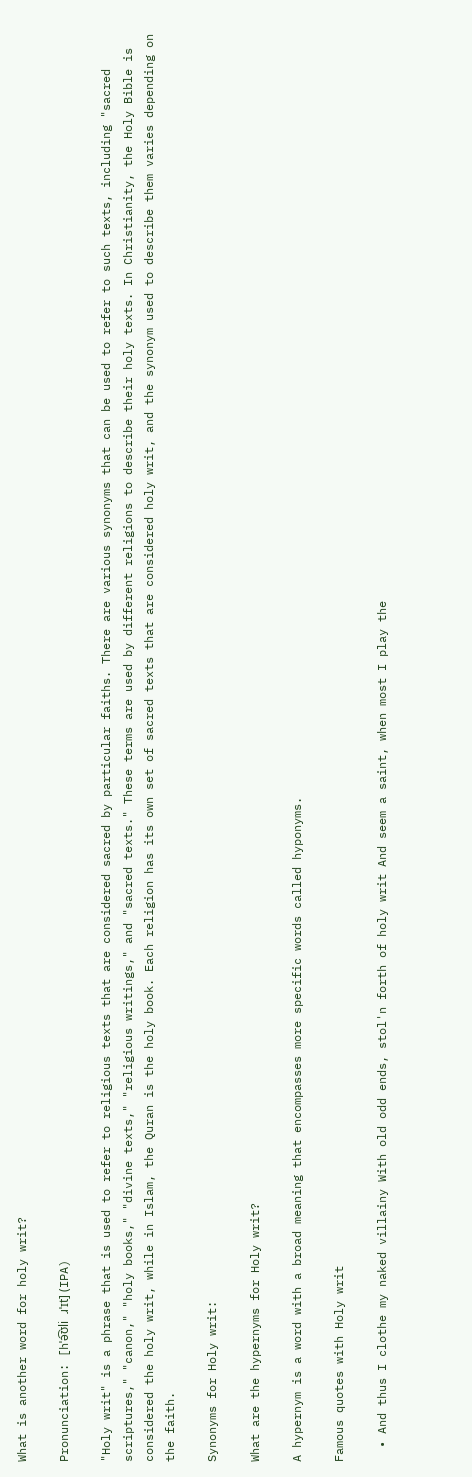What is another word for holy writ?

Pronunciation: [hˈə͡ʊli ɹˈɪt] (IPA)

"Holy writ" is a phrase that is used to refer to religious texts that are considered sacred by particular faiths. There are various synonyms that can be used to refer to such texts, including "sacred scriptures," "canon," "holy books," "divine texts," "religious writings," and "sacred texts." These terms are used by different religions to describe their holy texts. In Christianity, the Holy Bible is considered the holy writ, while in Islam, the Quran is the holy book. Each religion has its own set of sacred texts that are considered holy writ, and the synonym used to describe them varies depending on the faith.

Synonyms for Holy writ:

What are the hypernyms for Holy writ?

A hypernym is a word with a broad meaning that encompasses more specific words called hyponyms.

Famous quotes with Holy writ

  • And thus I clothe my naked villainy With old odd ends, stol'n forth of holy writ And seem a saint, when most I play the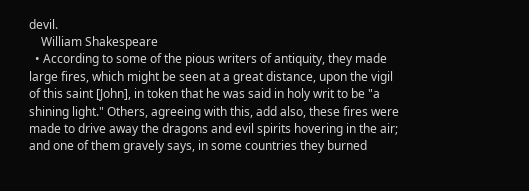devil.
    William Shakespeare
  • According to some of the pious writers of antiquity, they made large fires, which might be seen at a great distance, upon the vigil of this saint [John], in token that he was said in holy writ to be "a shining light." Others, agreeing with this, add also, these fires were made to drive away the dragons and evil spirits hovering in the air; and one of them gravely says, in some countries they burned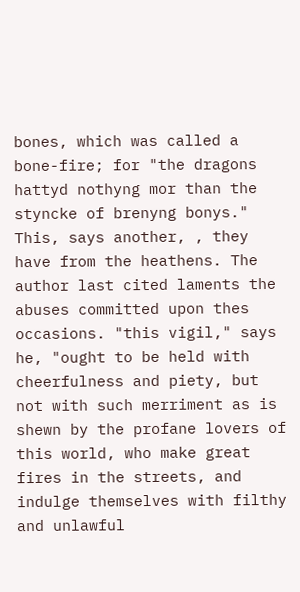bones, which was called a bone-fire; for "the dragons hattyd nothyng mor than the styncke of brenyng bonys." This, says another, , they have from the heathens. The author last cited laments the abuses committed upon thes occasions. "this vigil," says he, "ought to be held with cheerfulness and piety, but not with such merriment as is shewn by the profane lovers of this world, who make great fires in the streets, and indulge themselves with filthy and unlawful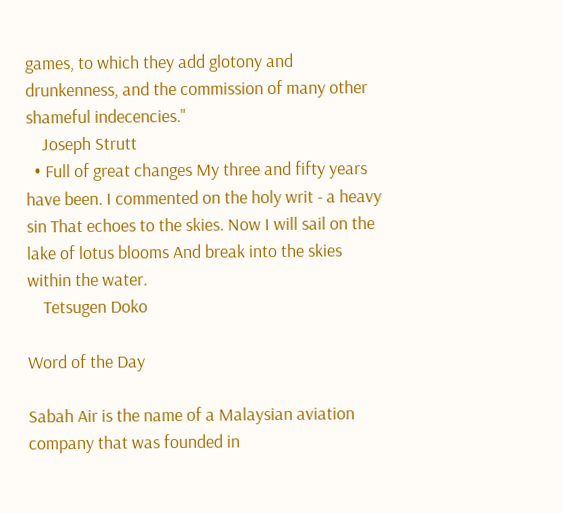games, to which they add glotony and drunkenness, and the commission of many other shameful indecencies."
    Joseph Strutt
  • Full of great changes My three and fifty years have been. I commented on the holy writ - a heavy sin That echoes to the skies. Now I will sail on the lake of lotus blooms And break into the skies within the water.
    Tetsugen Doko

Word of the Day

Sabah Air is the name of a Malaysian aviation company that was founded in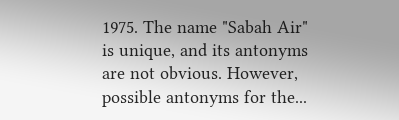1975. The name "Sabah Air" is unique, and its antonyms are not obvious. However, possible antonyms for the...